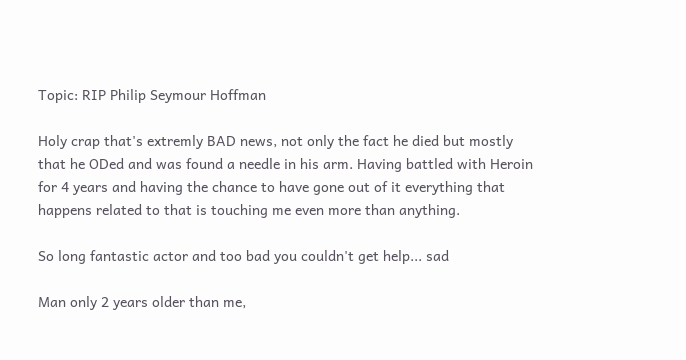Topic: RIP Philip Seymour Hoffman

Holy crap that's extremly BAD news, not only the fact he died but mostly that he ODed and was found a needle in his arm. Having battled with Heroin for 4 years and having the chance to have gone out of it everything that happens related to that is touching me even more than anything.

So long fantastic actor and too bad you couldn't get help... sad

Man only 2 years older than me,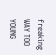freaking WAY TOO YOUNG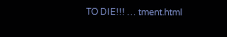TO DIE!!! … tment.html